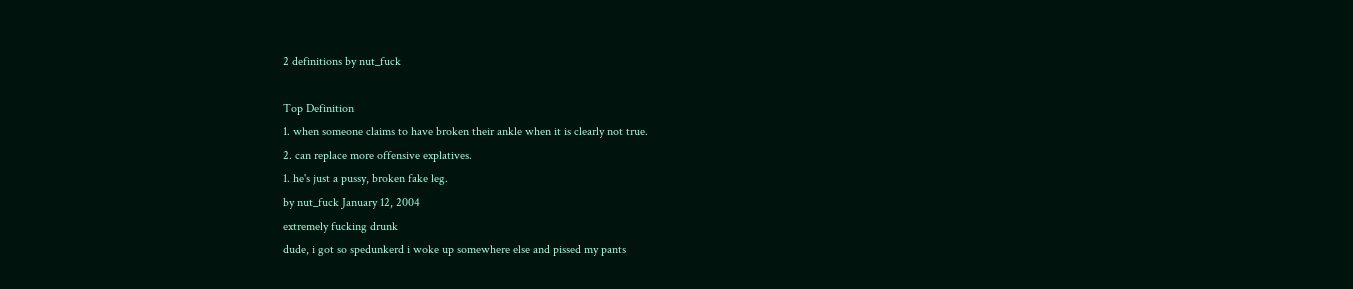2 definitions by nut_fuck

Top Definition
1. when someone claims to have broken their ankle when it is clearly not true.
2. can replace more offensive explatives.
1. he's just a pussy, broken fake leg.
by nut_fuck January 12, 2004
extremely fucking drunk
dude, i got so spedunkerd i woke up somewhere else and pissed my pants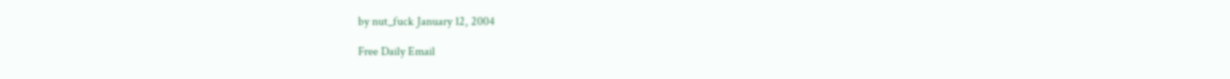by nut_fuck January 12, 2004

Free Daily Email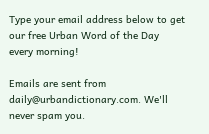Type your email address below to get our free Urban Word of the Day every morning!

Emails are sent from daily@urbandictionary.com. We'll never spam you.